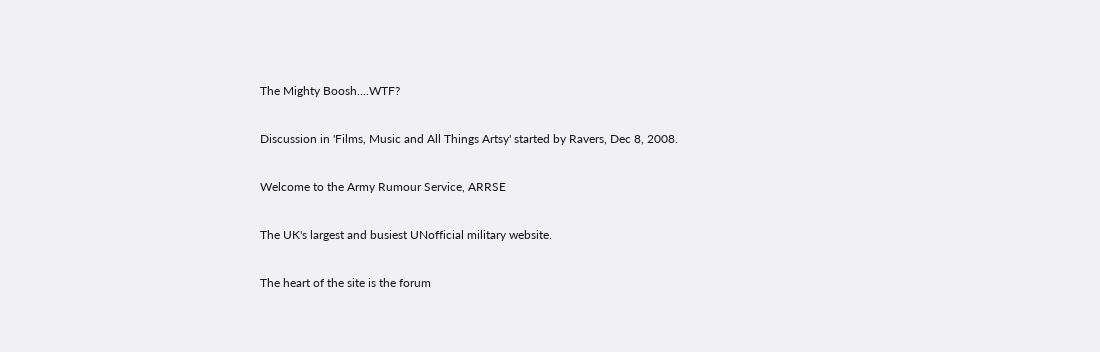The Mighty Boosh....WTF?

Discussion in 'Films, Music and All Things Artsy' started by Ravers, Dec 8, 2008.

Welcome to the Army Rumour Service, ARRSE

The UK's largest and busiest UNofficial military website.

The heart of the site is the forum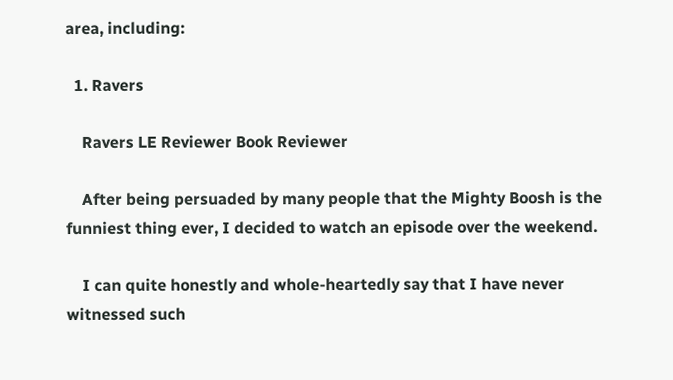area, including:

  1. Ravers

    Ravers LE Reviewer Book Reviewer

    After being persuaded by many people that the Mighty Boosh is the funniest thing ever, I decided to watch an episode over the weekend.

    I can quite honestly and whole-heartedly say that I have never witnessed such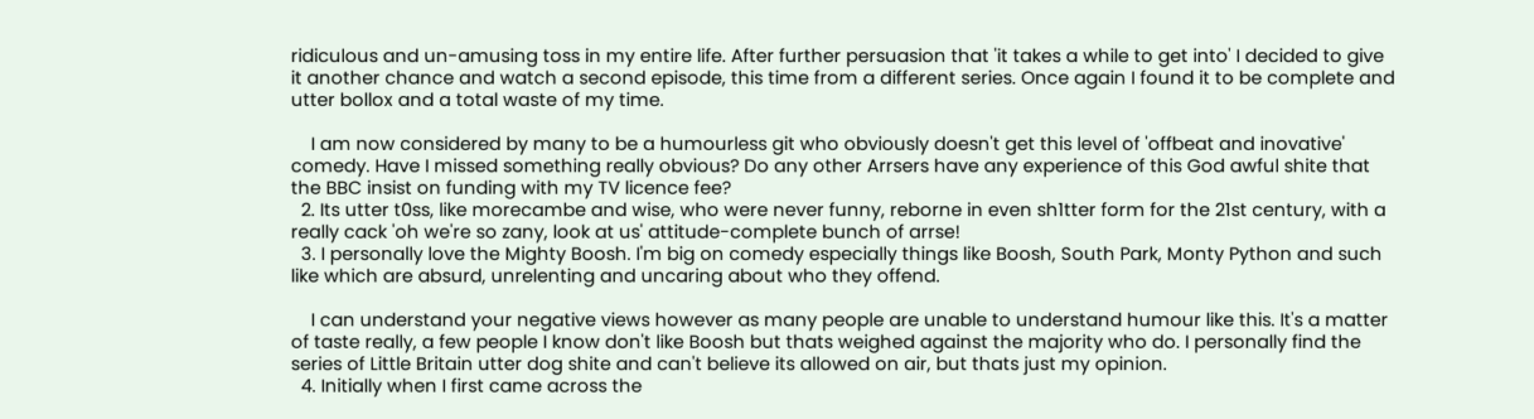ridiculous and un-amusing toss in my entire life. After further persuasion that 'it takes a while to get into' I decided to give it another chance and watch a second episode, this time from a different series. Once again I found it to be complete and utter bollox and a total waste of my time.

    I am now considered by many to be a humourless git who obviously doesn't get this level of 'offbeat and inovative' comedy. Have I missed something really obvious? Do any other Arrsers have any experience of this God awful shite that the BBC insist on funding with my TV licence fee?
  2. Its utter t0ss, like morecambe and wise, who were never funny, reborne in even sh1tter form for the 21st century, with a really cack 'oh we're so zany, look at us' attitude-complete bunch of arrse!
  3. I personally love the Mighty Boosh. I'm big on comedy especially things like Boosh, South Park, Monty Python and such like which are absurd, unrelenting and uncaring about who they offend.

    I can understand your negative views however as many people are unable to understand humour like this. It's a matter of taste really, a few people I know don't like Boosh but thats weighed against the majority who do. I personally find the series of Little Britain utter dog shite and can't believe its allowed on air, but thats just my opinion.
  4. Initially when I first came across the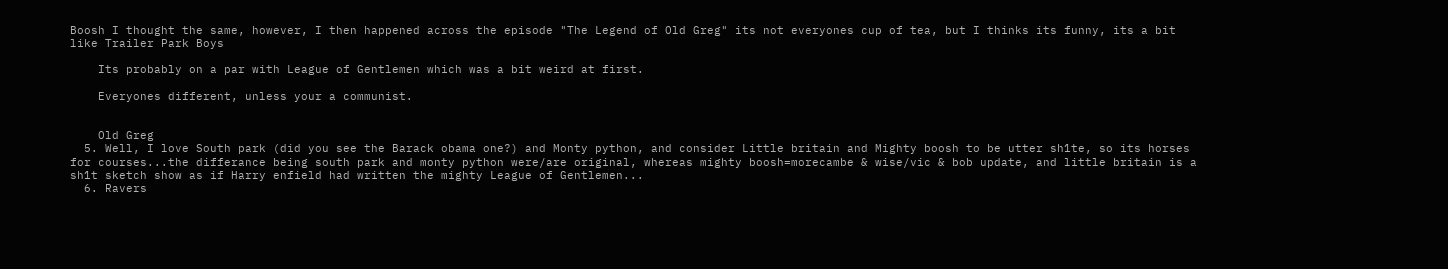Boosh I thought the same, however, I then happened across the episode "The Legend of Old Greg" its not everyones cup of tea, but I thinks its funny, its a bit like Trailer Park Boys

    Its probably on a par with League of Gentlemen which was a bit weird at first.

    Everyones different, unless your a communist.


    Old Greg
  5. Well, I love South park (did you see the Barack obama one?) and Monty python, and consider Little britain and Mighty boosh to be utter sh1te, so its horses for courses...the differance being south park and monty python were/are original, whereas mighty boosh=morecambe & wise/vic & bob update, and little britain is a sh1t sketch show as if Harry enfield had written the mighty League of Gentlemen...
  6. Ravers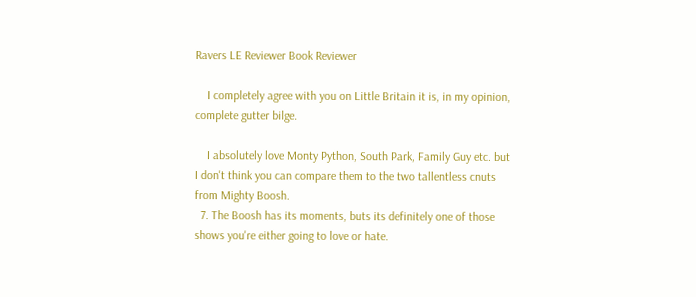Ravers LE Reviewer Book Reviewer

    I completely agree with you on Little Britain it is, in my opinion, complete gutter bilge.

    I absolutely love Monty Python, South Park, Family Guy etc. but I don't think you can compare them to the two tallentless cnuts from Mighty Boosh.
  7. The Boosh has its moments, buts its definitely one of those shows you're either going to love or hate.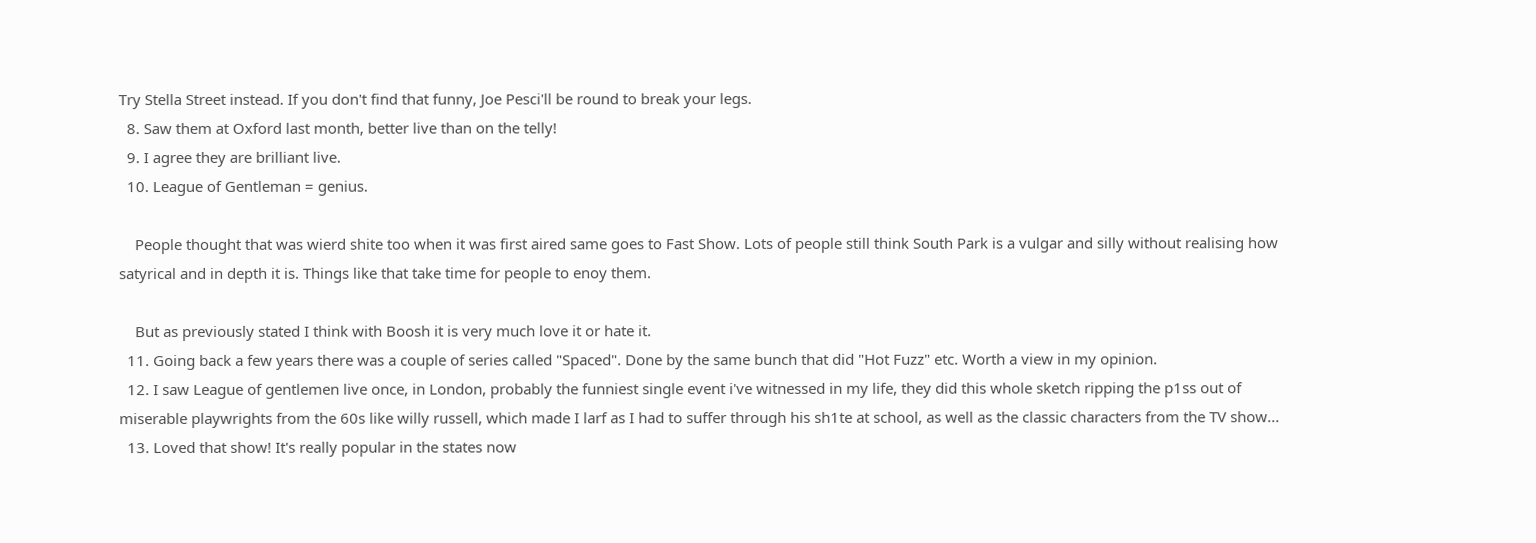Try Stella Street instead. If you don't find that funny, Joe Pesci'll be round to break your legs.
  8. Saw them at Oxford last month, better live than on the telly!
  9. I agree they are brilliant live.
  10. League of Gentleman = genius.

    People thought that was wierd shite too when it was first aired same goes to Fast Show. Lots of people still think South Park is a vulgar and silly without realising how satyrical and in depth it is. Things like that take time for people to enoy them.

    But as previously stated I think with Boosh it is very much love it or hate it.
  11. Going back a few years there was a couple of series called "Spaced". Done by the same bunch that did "Hot Fuzz" etc. Worth a view in my opinion.
  12. I saw League of gentlemen live once, in London, probably the funniest single event i've witnessed in my life, they did this whole sketch ripping the p1ss out of miserable playwrights from the 60s like willy russell, which made I larf as I had to suffer through his sh1te at school, as well as the classic characters from the TV show...
  13. Loved that show! It's really popular in the states now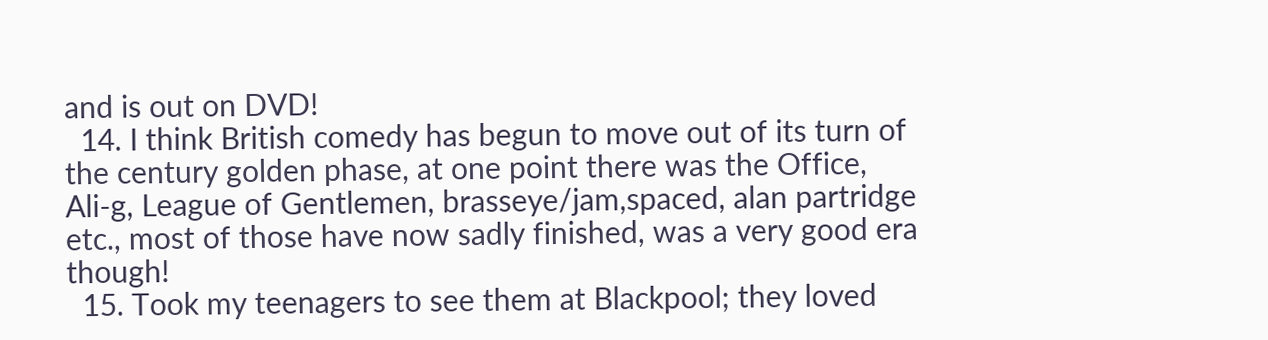and is out on DVD!
  14. I think British comedy has begun to move out of its turn of the century golden phase, at one point there was the Office, Ali-g, League of Gentlemen, brasseye/jam,spaced, alan partridge etc., most of those have now sadly finished, was a very good era though!
  15. Took my teenagers to see them at Blackpool; they loved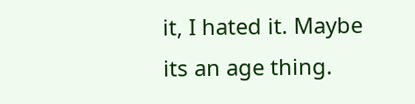it, I hated it. Maybe its an age thing.